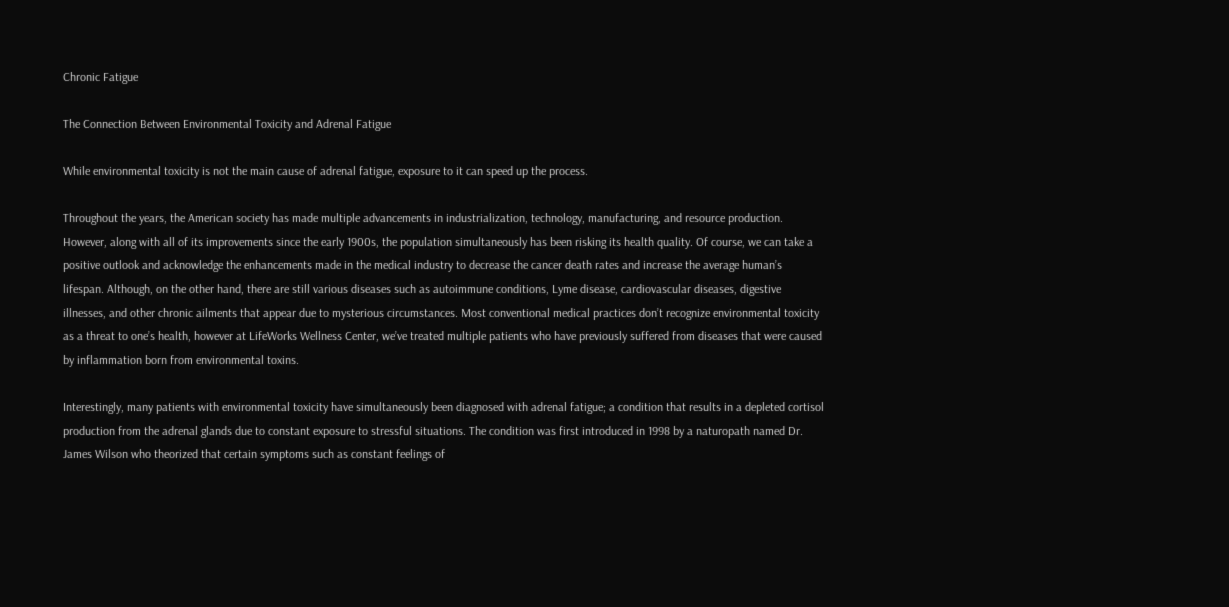Chronic Fatigue

The Connection Between Environmental Toxicity and Adrenal Fatigue

While environmental toxicity is not the main cause of adrenal fatigue, exposure to it can speed up the process.

Throughout the years, the American society has made multiple advancements in industrialization, technology, manufacturing, and resource production. However, along with all of its improvements since the early 1900s, the population simultaneously has been risking its health quality. Of course, we can take a positive outlook and acknowledge the enhancements made in the medical industry to decrease the cancer death rates and increase the average human’s lifespan. Although, on the other hand, there are still various diseases such as autoimmune conditions, Lyme disease, cardiovascular diseases, digestive illnesses, and other chronic ailments that appear due to mysterious circumstances. Most conventional medical practices don’t recognize environmental toxicity as a threat to one’s health, however at LifeWorks Wellness Center, we’ve treated multiple patients who have previously suffered from diseases that were caused by inflammation born from environmental toxins.

Interestingly, many patients with environmental toxicity have simultaneously been diagnosed with adrenal fatigue; a condition that results in a depleted cortisol production from the adrenal glands due to constant exposure to stressful situations. The condition was first introduced in 1998 by a naturopath named Dr. James Wilson who theorized that certain symptoms such as constant feelings of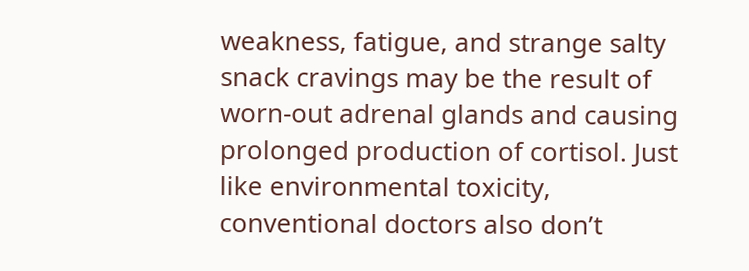weakness, fatigue, and strange salty snack cravings may be the result of worn-out adrenal glands and causing prolonged production of cortisol. Just like environmental toxicity, conventional doctors also don’t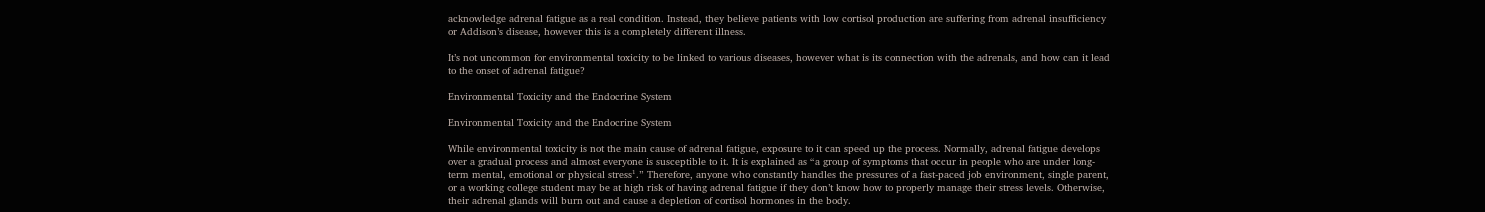acknowledge adrenal fatigue as a real condition. Instead, they believe patients with low cortisol production are suffering from adrenal insufficiency or Addison’s disease, however this is a completely different illness.

It’s not uncommon for environmental toxicity to be linked to various diseases, however what is its connection with the adrenals, and how can it lead to the onset of adrenal fatigue?

Environmental Toxicity and the Endocrine System

Environmental Toxicity and the Endocrine System

While environmental toxicity is not the main cause of adrenal fatigue, exposure to it can speed up the process. Normally, adrenal fatigue develops over a gradual process and almost everyone is susceptible to it. It is explained as “a group of symptoms that occur in people who are under long-term mental, emotional or physical stress¹.” Therefore, anyone who constantly handles the pressures of a fast-paced job environment, single parent, or a working college student may be at high risk of having adrenal fatigue if they don’t know how to properly manage their stress levels. Otherwise, their adrenal glands will burn out and cause a depletion of cortisol hormones in the body.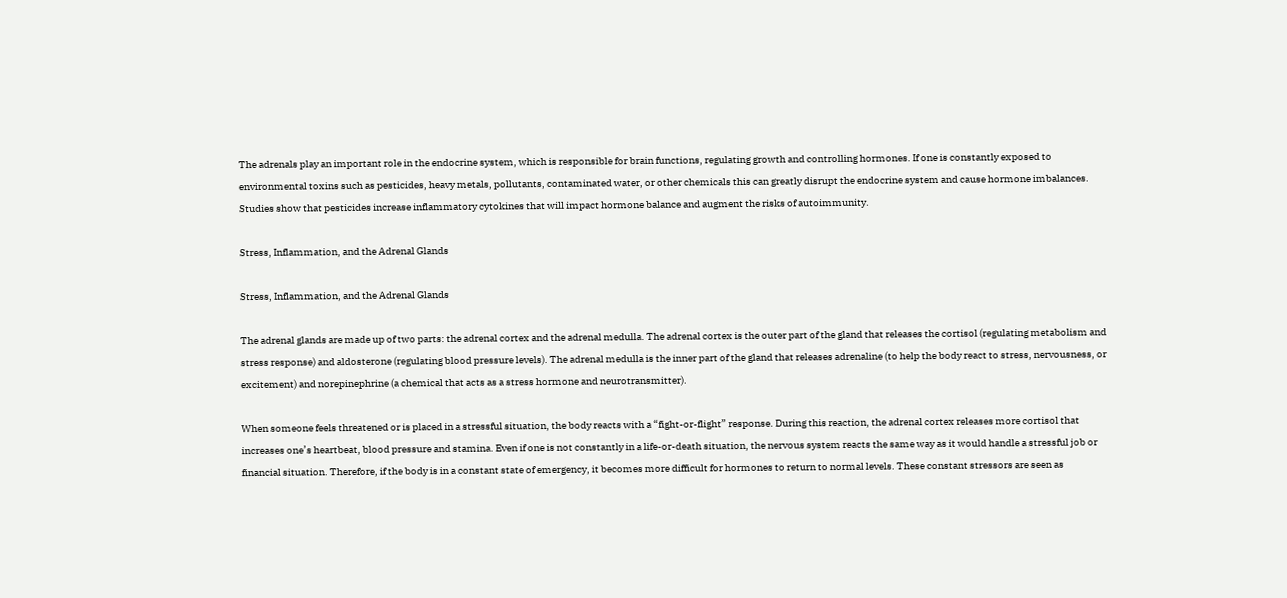The adrenals play an important role in the endocrine system, which is responsible for brain functions, regulating growth and controlling hormones. If one is constantly exposed to environmental toxins such as pesticides, heavy metals, pollutants, contaminated water, or other chemicals this can greatly disrupt the endocrine system and cause hormone imbalances. Studies show that pesticides increase inflammatory cytokines that will impact hormone balance and augment the risks of autoimmunity.

Stress, Inflammation, and the Adrenal Glands

Stress, Inflammation, and the Adrenal Glands

The adrenal glands are made up of two parts: the adrenal cortex and the adrenal medulla. The adrenal cortex is the outer part of the gland that releases the cortisol (regulating metabolism and stress response) and aldosterone (regulating blood pressure levels). The adrenal medulla is the inner part of the gland that releases adrenaline (to help the body react to stress, nervousness, or excitement) and norepinephrine (a chemical that acts as a stress hormone and neurotransmitter).

When someone feels threatened or is placed in a stressful situation, the body reacts with a “fight-or-flight” response. During this reaction, the adrenal cortex releases more cortisol that increases one’s heartbeat, blood pressure and stamina. Even if one is not constantly in a life-or-death situation, the nervous system reacts the same way as it would handle a stressful job or financial situation. Therefore, if the body is in a constant state of emergency, it becomes more difficult for hormones to return to normal levels. These constant stressors are seen as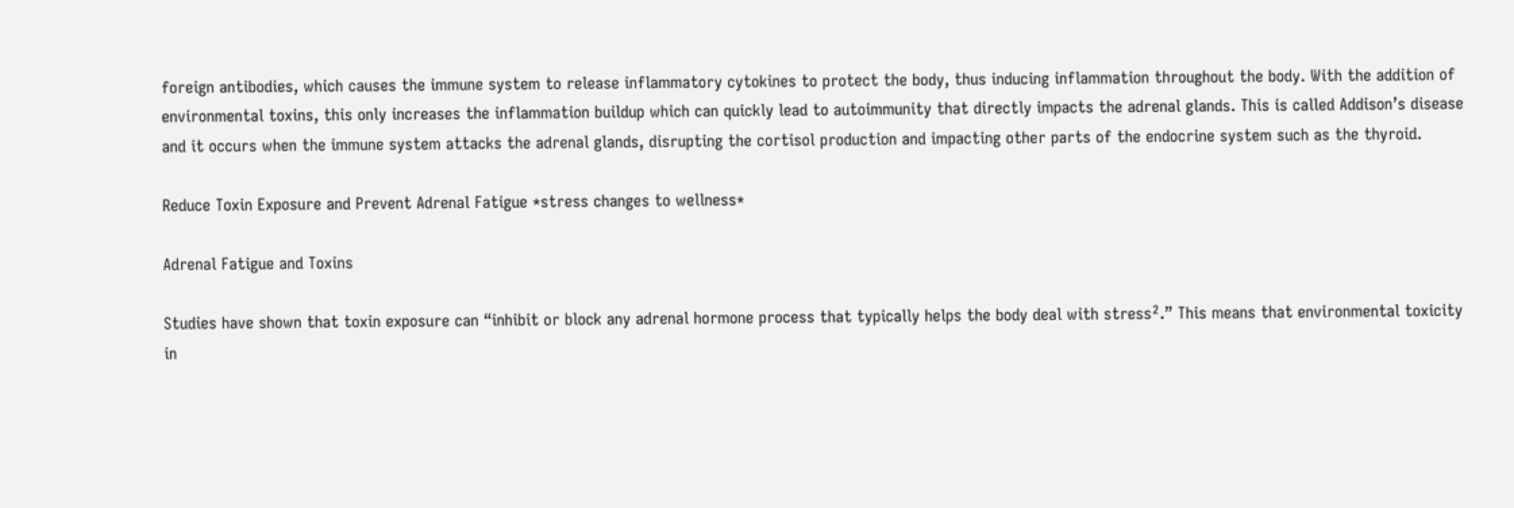foreign antibodies, which causes the immune system to release inflammatory cytokines to protect the body, thus inducing inflammation throughout the body. With the addition of environmental toxins, this only increases the inflammation buildup which can quickly lead to autoimmunity that directly impacts the adrenal glands. This is called Addison’s disease and it occurs when the immune system attacks the adrenal glands, disrupting the cortisol production and impacting other parts of the endocrine system such as the thyroid.

Reduce Toxin Exposure and Prevent Adrenal Fatigue *stress changes to wellness*

Adrenal Fatigue and Toxins

Studies have shown that toxin exposure can “inhibit or block any adrenal hormone process that typically helps the body deal with stress².” This means that environmental toxicity in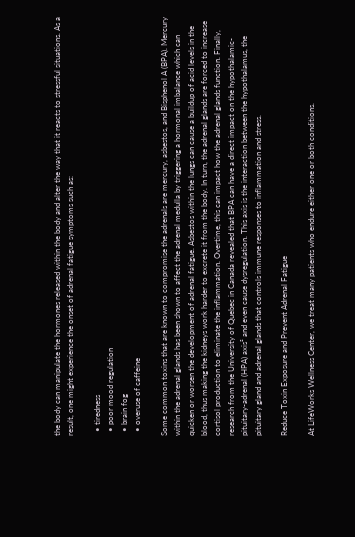the body can manipulate the hormones released within the body and alter the way that it reacts to stressful situations. As a result, one might experience the onset of adrenal fatigue symptoms such as:

  • tiredness
  • poor mood regulation
  • brain fog
  • overuse of caffeine

Some common toxins that are known to compromise the adrenals are mercury, asbestos, and Bisphenol A (BPA). Mercury within the adrenal glands has been shown to affect the adrenal medulla by triggering a hormonal imbalance which can quicken or worsen the development of adrenal fatigue. Asbestos within the lungs can cause a buildup of acid levels in the blood, thus making the kidneys work harder to excrete it from the body. In turn, the adrenal glands are forced to increase cortisol production to eliminate the inflammation. Overtime, this can impact how the adrenal glands function. Finally, research from the University of Quebec in Canada revealed that BPA can have a direct impact on the hypothalamic-pituitary-adrenal (HPA) axis² and even cause dysregulation. This axis is the interaction between the hypothalamus, the pituitary gland and adrenal glands that controls immune responses to inflammation and stress.

Reduce Toxin Exposure and Prevent Adrenal Fatigue

At LifeWorks Wellness Center, we treat many patients who endure either one or both conditions.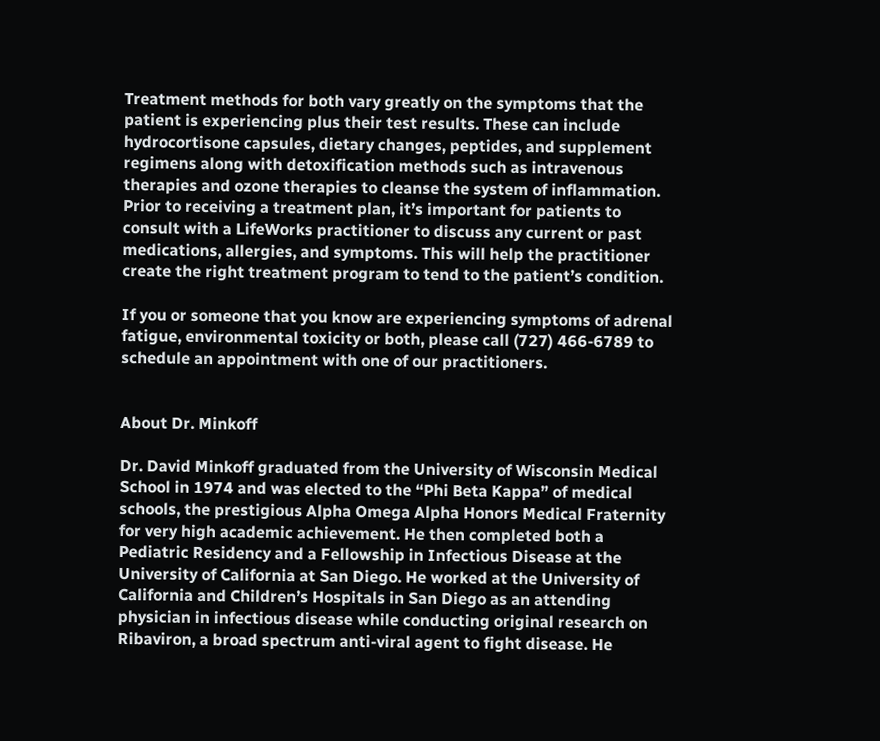Treatment methods for both vary greatly on the symptoms that the patient is experiencing plus their test results. These can include hydrocortisone capsules, dietary changes, peptides, and supplement regimens along with detoxification methods such as intravenous therapies and ozone therapies to cleanse the system of inflammation. Prior to receiving a treatment plan, it’s important for patients to consult with a LifeWorks practitioner to discuss any current or past medications, allergies, and symptoms. This will help the practitioner create the right treatment program to tend to the patient’s condition.

If you or someone that you know are experiencing symptoms of adrenal fatigue, environmental toxicity or both, please call (727) 466-6789 to schedule an appointment with one of our practitioners.


About Dr. Minkoff

Dr. David Minkoff graduated from the University of Wisconsin Medical School in 1974 and was elected to the “Phi Beta Kappa” of medical schools, the prestigious Alpha Omega Alpha Honors Medical Fraternity for very high academic achievement. He then completed both a Pediatric Residency and a Fellowship in Infectious Disease at the University of California at San Diego. He worked at the University of California and Children’s Hospitals in San Diego as an attending physician in infectious disease while conducting original research on Ribaviron, a broad spectrum anti-viral agent to fight disease. He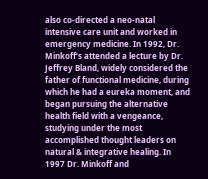also co-directed a neo-natal intensive care unit and worked in emergency medicine. In 1992, Dr. Minkoff’s attended a lecture by Dr. Jeffrey Bland, widely considered the father of functional medicine, during which he had a eureka moment, and began pursuing the alternative health field with a vengeance, studying under the most accomplished thought leaders on natural & integrative healing. In 1997 Dr. Minkoff and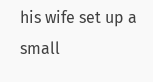his wife set up a small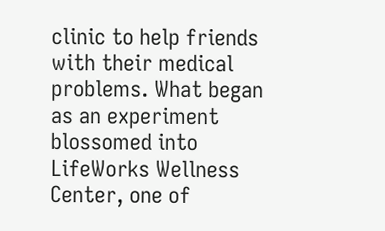clinic to help friends with their medical problems. What began as an experiment blossomed into LifeWorks Wellness Center, one of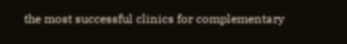the most successful clinics for complementary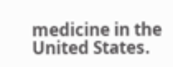medicine in the United States.